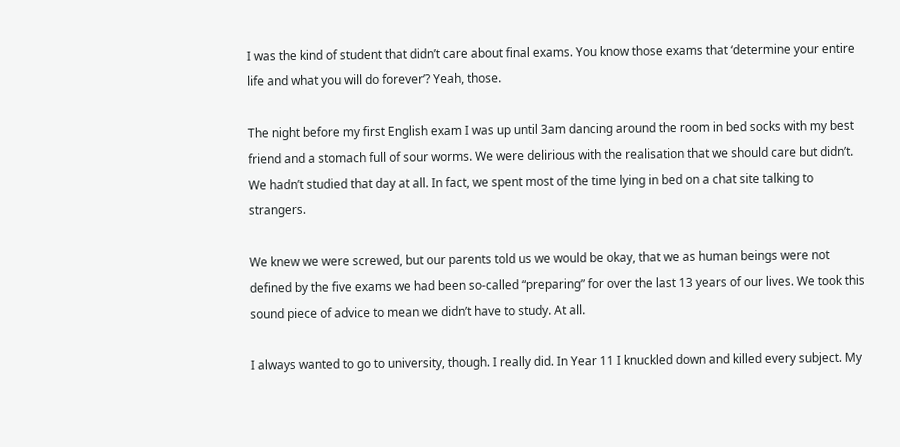I was the kind of student that didn’t care about final exams. You know those exams that ‘determine your entire life and what you will do forever’? Yeah, those.

The night before my first English exam I was up until 3am dancing around the room in bed socks with my best friend and a stomach full of sour worms. We were delirious with the realisation that we should care but didn’t. We hadn’t studied that day at all. In fact, we spent most of the time lying in bed on a chat site talking to strangers.

We knew we were screwed, but our parents told us we would be okay, that we as human beings were not defined by the five exams we had been so-called “preparing” for over the last 13 years of our lives. We took this sound piece of advice to mean we didn’t have to study. At all.

I always wanted to go to university, though. I really did. In Year 11 I knuckled down and killed every subject. My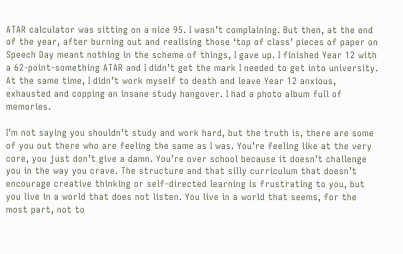ATAR calculator was sitting on a nice 95. I wasn’t complaining. But then, at the end of the year, after burning out and realising those ‘top of class’ pieces of paper on Speech Day meant nothing in the scheme of things, I gave up. I finished Year 12 with a 62-point-something ATAR and I didn’t get the mark I needed to get into university. At the same time, I didn’t work myself to death and leave Year 12 anxious, exhausted and copping an insane study hangover. I had a photo album full of memories.

I’m not saying you shouldn’t study and work hard, but the truth is, there are some of you out there who are feeling the same as I was. You’re feeling like at the very core, you just don’t give a damn. You’re over school because it doesn’t challenge you in the way you crave. The structure and that silly curriculum that doesn’t encourage creative thinking or self-directed learning is frustrating to you, but you live in a world that does not listen. You live in a world that seems, for the most part, not to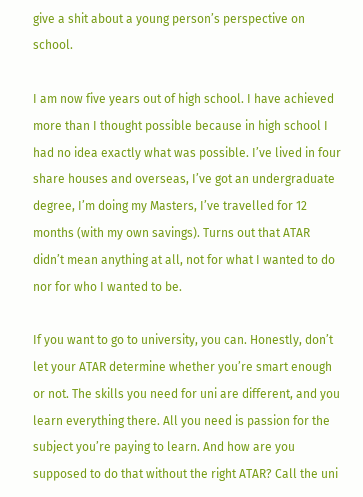give a shit about a young person’s perspective on school.

I am now five years out of high school. I have achieved more than I thought possible because in high school I had no idea exactly what was possible. I’ve lived in four share houses and overseas, I’ve got an undergraduate degree, I’m doing my Masters, I’ve travelled for 12 months (with my own savings). Turns out that ATAR didn’t mean anything at all, not for what I wanted to do nor for who I wanted to be.

If you want to go to university, you can. Honestly, don’t let your ATAR determine whether you’re smart enough or not. The skills you need for uni are different, and you learn everything there. All you need is passion for the subject you’re paying to learn. And how are you supposed to do that without the right ATAR? Call the uni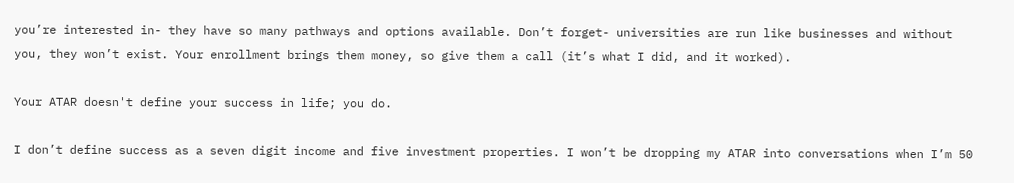you’re interested in- they have so many pathways and options available. Don’t forget- universities are run like businesses and without you, they won’t exist. Your enrollment brings them money, so give them a call (it’s what I did, and it worked).

Your ATAR doesn't define your success in life; you do.

I don’t define success as a seven digit income and five investment properties. I won’t be dropping my ATAR into conversations when I’m 50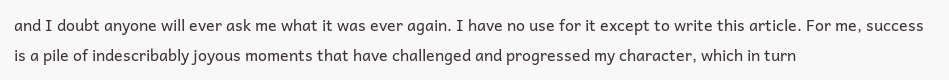and I doubt anyone will ever ask me what it was ever again. I have no use for it except to write this article. For me, success is a pile of indescribably joyous moments that have challenged and progressed my character, which in turn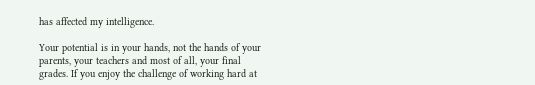has affected my intelligence.

Your potential is in your hands, not the hands of your parents, your teachers and most of all, your final grades. If you enjoy the challenge of working hard at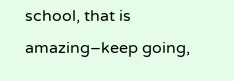school, that is amazing–keep going,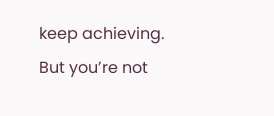keep achieving. But you’re not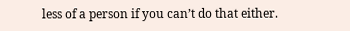less of a person if you can’t do that either.